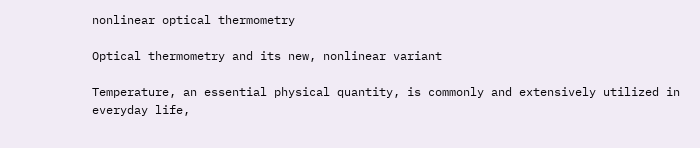nonlinear optical thermometry

Optical thermometry and its new, nonlinear variant

Temperature, an essential physical quantity, is commonly and extensively utilized in everyday life,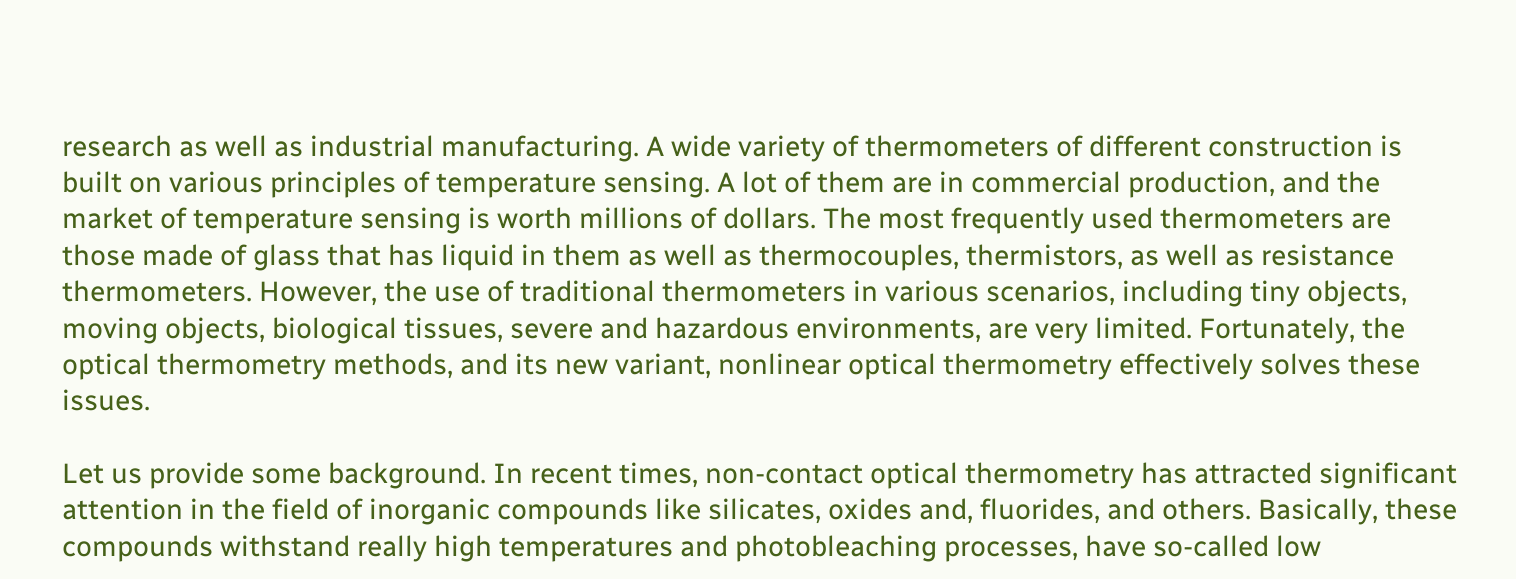research as well as industrial manufacturing. A wide variety of thermometers of different construction is built on various principles of temperature sensing. A lot of them are in commercial production, and the market of temperature sensing is worth millions of dollars. The most frequently used thermometers are those made of glass that has liquid in them as well as thermocouples, thermistors, as well as resistance thermometers. However, the use of traditional thermometers in various scenarios, including tiny objects, moving objects, biological tissues, severe and hazardous environments, are very limited. Fortunately, the optical thermometry methods, and its new variant, nonlinear optical thermometry effectively solves these issues.

Let us provide some background. In recent times, non-contact optical thermometry has attracted significant attention in the field of inorganic compounds like silicates, oxides and, fluorides, and others. Basically, these compounds withstand really high temperatures and photobleaching processes, have so-called low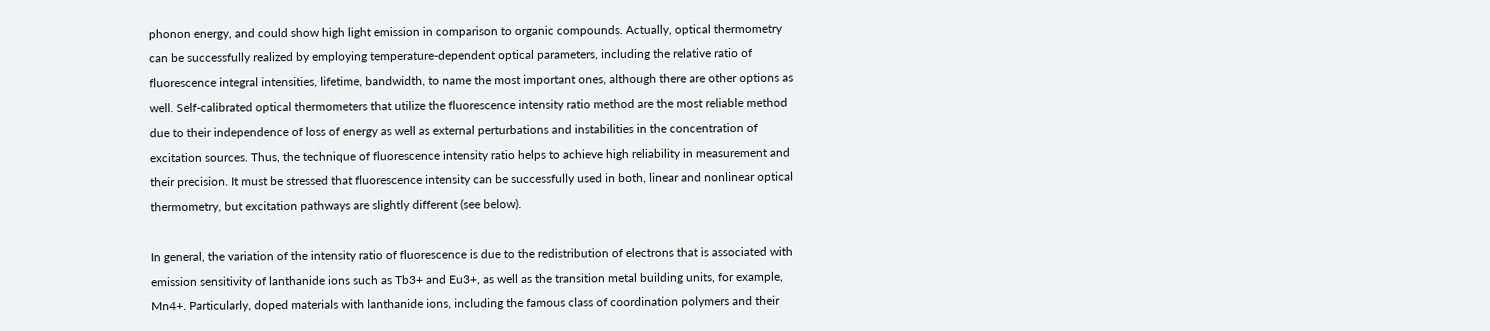phonon energy, and could show high light emission in comparison to organic compounds. Actually, optical thermometry can be successfully realized by employing temperature-dependent optical parameters, including the relative ratio of fluorescence integral intensities, lifetime, bandwidth, to name the most important ones, although there are other options as well. Self-calibrated optical thermometers that utilize the fluorescence intensity ratio method are the most reliable method due to their independence of loss of energy as well as external perturbations and instabilities in the concentration of excitation sources. Thus, the technique of fluorescence intensity ratio helps to achieve high reliability in measurement and their precision. It must be stressed that fluorescence intensity can be successfully used in both, linear and nonlinear optical thermometry, but excitation pathways are slightly different (see below).

In general, the variation of the intensity ratio of fluorescence is due to the redistribution of electrons that is associated with emission sensitivity of lanthanide ions such as Tb3+ and Eu3+, as well as the transition metal building units, for example, Mn4+. Particularly, doped materials with lanthanide ions, including the famous class of coordination polymers and their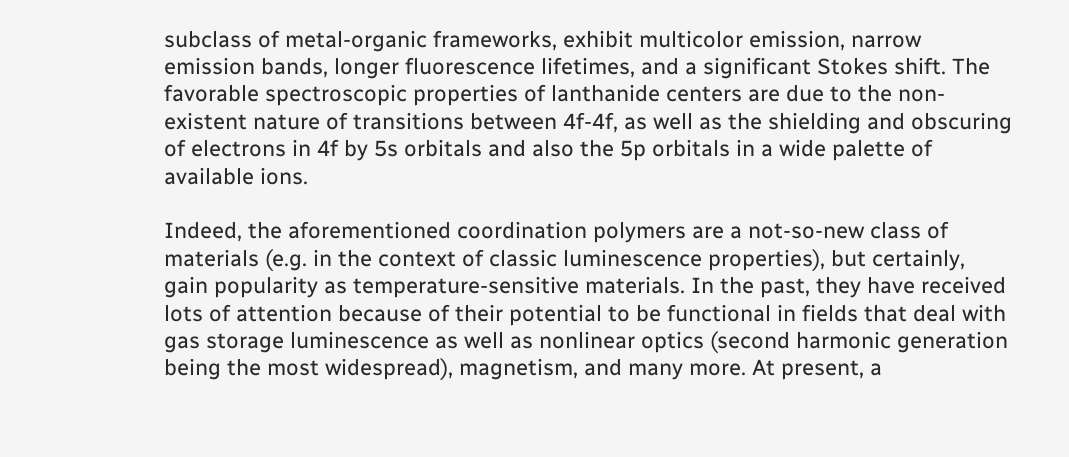subclass of metal-organic frameworks, exhibit multicolor emission, narrow emission bands, longer fluorescence lifetimes, and a significant Stokes shift. The favorable spectroscopic properties of lanthanide centers are due to the non-existent nature of transitions between 4f-4f, as well as the shielding and obscuring of electrons in 4f by 5s orbitals and also the 5p orbitals in a wide palette of available ions.

Indeed, the aforementioned coordination polymers are a not-so-new class of materials (e.g. in the context of classic luminescence properties), but certainly, gain popularity as temperature-sensitive materials. In the past, they have received lots of attention because of their potential to be functional in fields that deal with gas storage luminescence as well as nonlinear optics (second harmonic generation being the most widespread), magnetism, and many more. At present, a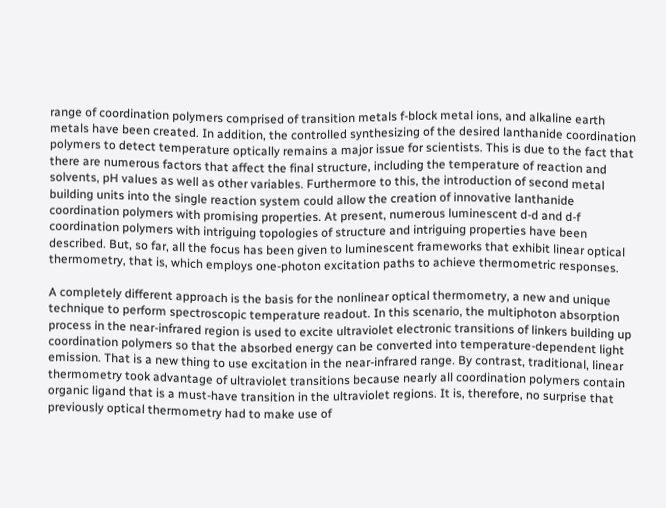range of coordination polymers comprised of transition metals f-block metal ions, and alkaline earth metals have been created. In addition, the controlled synthesizing of the desired lanthanide coordination polymers to detect temperature optically remains a major issue for scientists. This is due to the fact that there are numerous factors that affect the final structure, including the temperature of reaction and solvents, pH values as well as other variables. Furthermore to this, the introduction of second metal building units into the single reaction system could allow the creation of innovative lanthanide coordination polymers with promising properties. At present, numerous luminescent d-d and d-f coordination polymers with intriguing topologies of structure and intriguing properties have been described. But, so far, all the focus has been given to luminescent frameworks that exhibit linear optical thermometry, that is, which employs one-photon excitation paths to achieve thermometric responses.

A completely different approach is the basis for the nonlinear optical thermometry, a new and unique technique to perform spectroscopic temperature readout. In this scenario, the multiphoton absorption process in the near-infrared region is used to excite ultraviolet electronic transitions of linkers building up coordination polymers so that the absorbed energy can be converted into temperature-dependent light emission. That is a new thing to use excitation in the near-infrared range. By contrast, traditional, linear thermometry took advantage of ultraviolet transitions because nearly all coordination polymers contain organic ligand that is a must-have transition in the ultraviolet regions. It is, therefore, no surprise that previously optical thermometry had to make use of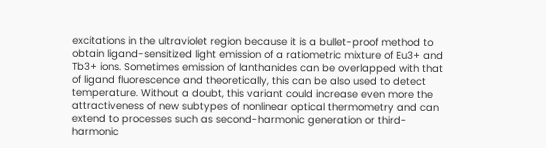excitations in the ultraviolet region because it is a bullet-proof method to obtain ligand-sensitized light emission of a ratiometric mixture of Eu3+ and Tb3+ ions. Sometimes emission of lanthanides can be overlapped with that of ligand fluorescence and theoretically, this can be also used to detect temperature. Without a doubt, this variant could increase even more the attractiveness of new subtypes of nonlinear optical thermometry and can extend to processes such as second-harmonic generation or third-harmonic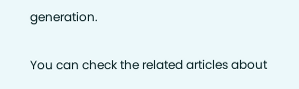generation.

You can check the related articles about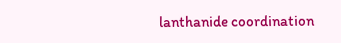lanthanide coordination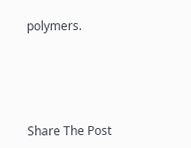polymers.




Share The Post